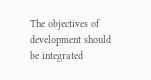The objectives of development should be integrated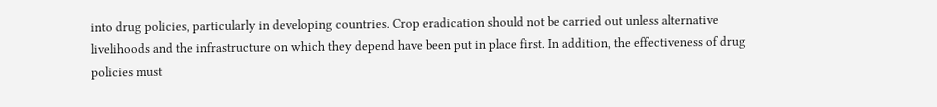into drug policies, particularly in developing countries. Crop eradication should not be carried out unless alternative livelihoods and the infrastructure on which they depend have been put in place first. In addition, the effectiveness of drug policies must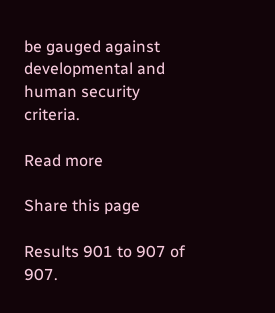be gauged against developmental and human security criteria.

Read more

Share this page

Results 901 to 907 of 907.